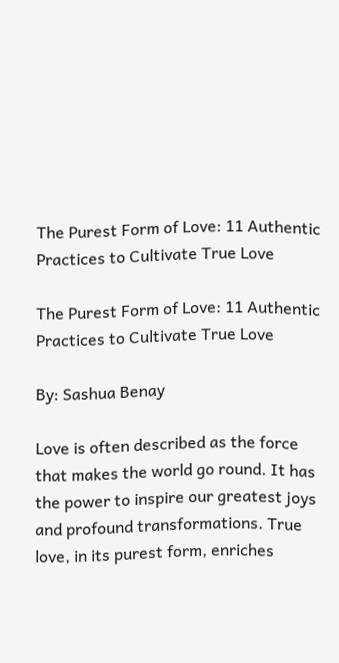The Purest Form of Love: 11 Authentic Practices to Cultivate True Love

The Purest Form of Love: 11 Authentic Practices to Cultivate True Love

By: Sashua Benay

Love is often described as the force that makes the world go round. It has the power to inspire our greatest joys and profound transformations. True love, in its purest form, enriches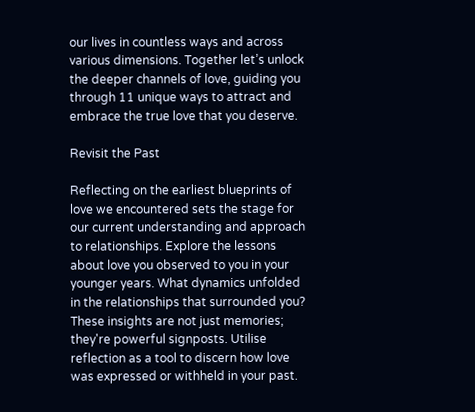our lives in countless ways and across various dimensions. Together let’s unlock the deeper channels of love, guiding you through 11 unique ways to attract and embrace the true love that you deserve.

Revisit the Past

Reflecting on the earliest blueprints of love we encountered sets the stage for our current understanding and approach to relationships. Explore the lessons about love you observed to you in your younger years. What dynamics unfolded in the relationships that surrounded you? These insights are not just memories; they're powerful signposts. Utilise reflection as a tool to discern how love was expressed or withheld in your past.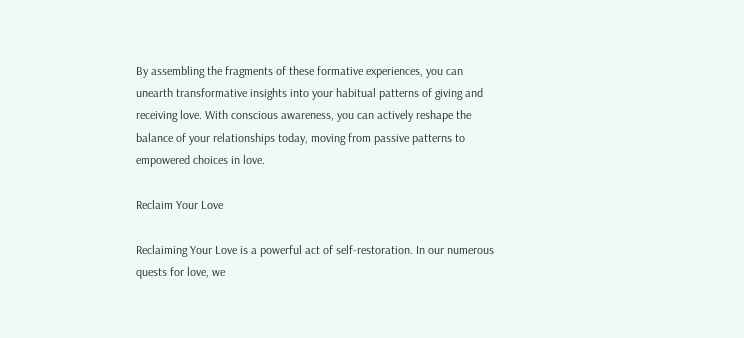By assembling the fragments of these formative experiences, you can unearth transformative insights into your habitual patterns of giving and receiving love. With conscious awareness, you can actively reshape the balance of your relationships today, moving from passive patterns to empowered choices in love.

Reclaim Your Love

Reclaiming Your Love is a powerful act of self-restoration. In our numerous quests for love, we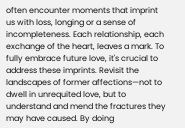often encounter moments that imprint us with loss, longing or a sense of incompleteness. Each relationship, each exchange of the heart, leaves a mark. To fully embrace future love, it's crucial to address these imprints. Revisit the landscapes of former affections—not to dwell in unrequited love, but to understand and mend the fractures they may have caused. By doing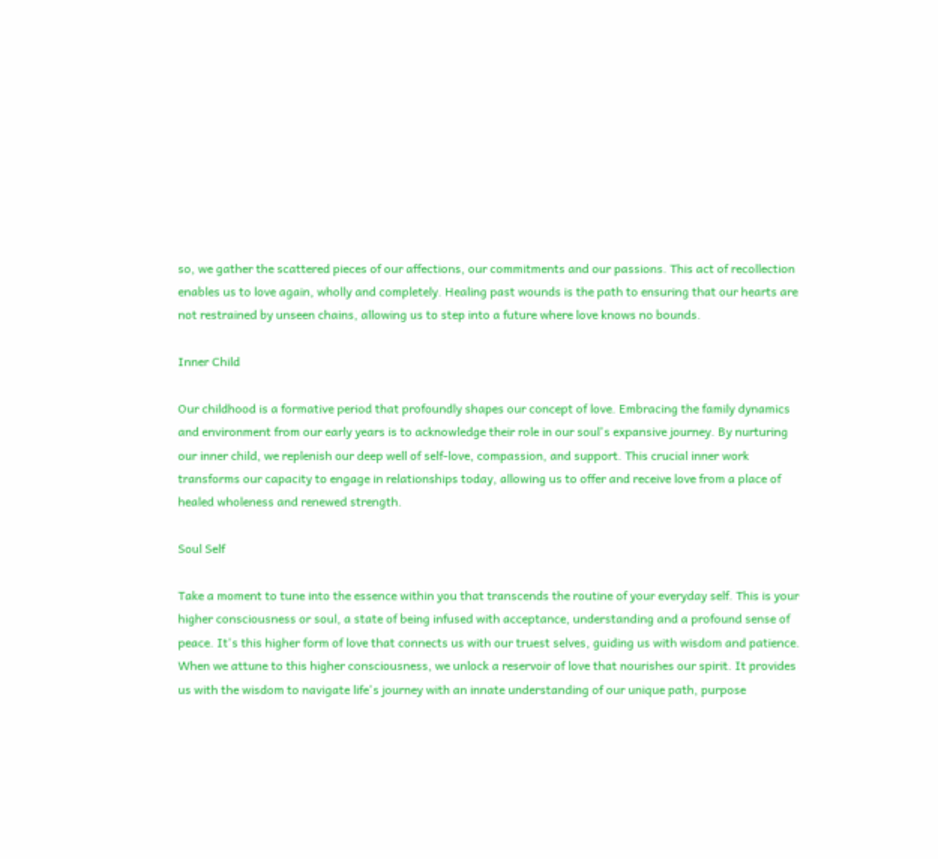so, we gather the scattered pieces of our affections, our commitments and our passions. This act of recollection enables us to love again, wholly and completely. Healing past wounds is the path to ensuring that our hearts are not restrained by unseen chains, allowing us to step into a future where love knows no bounds.

Inner Child

Our childhood is a formative period that profoundly shapes our concept of love. Embracing the family dynamics and environment from our early years is to acknowledge their role in our soul's expansive journey. By nurturing our inner child, we replenish our deep well of self-love, compassion, and support. This crucial inner work transforms our capacity to engage in relationships today, allowing us to offer and receive love from a place of healed wholeness and renewed strength.

Soul Self

Take a moment to tune into the essence within you that transcends the routine of your everyday self. This is your higher consciousness or soul, a state of being infused with acceptance, understanding and a profound sense of peace. It's this higher form of love that connects us with our truest selves, guiding us with wisdom and patience. When we attune to this higher consciousness, we unlock a reservoir of love that nourishes our spirit. It provides us with the wisdom to navigate life's journey with an innate understanding of our unique path, purpose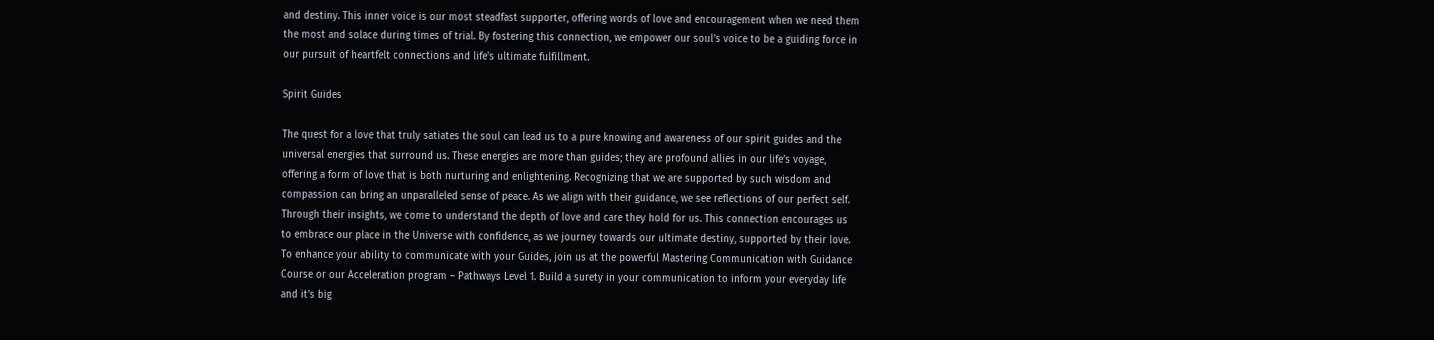and destiny. This inner voice is our most steadfast supporter, offering words of love and encouragement when we need them the most and solace during times of trial. By fostering this connection, we empower our soul's voice to be a guiding force in our pursuit of heartfelt connections and life's ultimate fulfillment.

Spirit Guides

The quest for a love that truly satiates the soul can lead us to a pure knowing and awareness of our spirit guides and the universal energies that surround us. These energies are more than guides; they are profound allies in our life’s voyage, offering a form of love that is both nurturing and enlightening. Recognizing that we are supported by such wisdom and compassion can bring an unparalleled sense of peace. As we align with their guidance, we see reflections of our perfect self. Through their insights, we come to understand the depth of love and care they hold for us. This connection encourages us to embrace our place in the Universe with confidence, as we journey towards our ultimate destiny, supported by their love. To enhance your ability to communicate with your Guides, join us at the powerful Mastering Communication with Guidance Course or our Acceleration program – Pathways Level 1. Build a surety in your communication to inform your everyday life and it’s big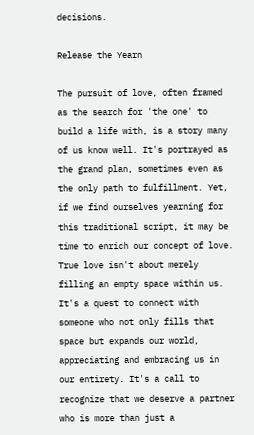decisions.

Release the Yearn

The pursuit of love, often framed as the search for 'the one' to build a life with, is a story many of us know well. It's portrayed as the grand plan, sometimes even as the only path to fulfillment. Yet, if we find ourselves yearning for this traditional script, it may be time to enrich our concept of love. True love isn't about merely filling an empty space within us. It's a quest to connect with someone who not only fills that space but expands our world, appreciating and embracing us in our entirety. It's a call to recognize that we deserve a partner who is more than just a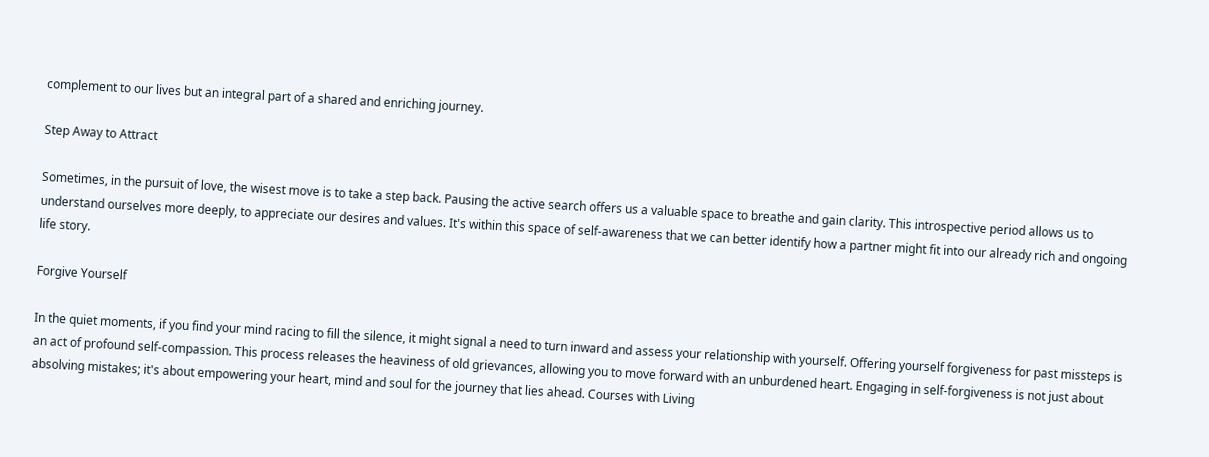complement to our lives but an integral part of a shared and enriching journey.

Step Away to Attract

Sometimes, in the pursuit of love, the wisest move is to take a step back. Pausing the active search offers us a valuable space to breathe and gain clarity. This introspective period allows us to understand ourselves more deeply, to appreciate our desires and values. It's within this space of self-awareness that we can better identify how a partner might fit into our already rich and ongoing life story.

Forgive Yourself

In the quiet moments, if you find your mind racing to fill the silence, it might signal a need to turn inward and assess your relationship with yourself. Offering yourself forgiveness for past missteps is an act of profound self-compassion. This process releases the heaviness of old grievances, allowing you to move forward with an unburdened heart. Engaging in self-forgiveness is not just about absolving mistakes; it's about empowering your heart, mind and soul for the journey that lies ahead. Courses with Living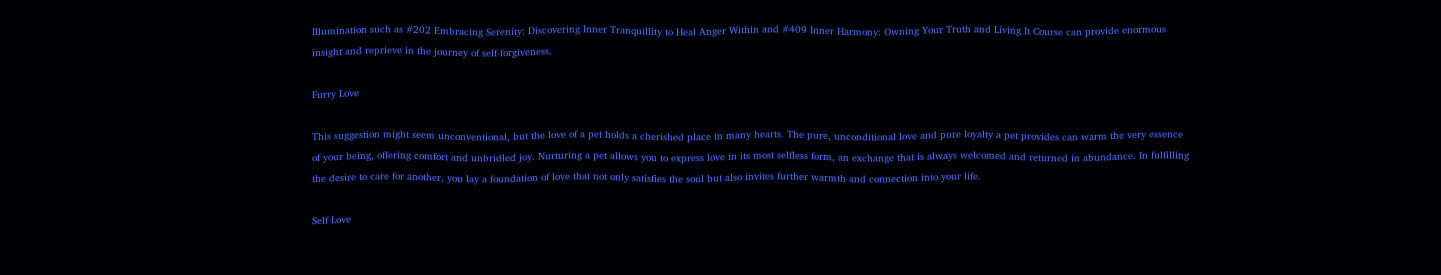Illumination such as #202 Embracing Serenity: Discovering Inner Tranquillity to Heal Anger Within and #409 Inner Harmony: Owning Your Truth and Living It Course can provide enormous insight and reprieve in the journey of self-forgiveness.

Furry Love

This suggestion might seem unconventional, but the love of a pet holds a cherished place in many hearts. The pure, unconditional love and pure loyalty a pet provides can warm the very essence of your being, offering comfort and unbridled joy. Nurturing a pet allows you to express love in its most selfless form, an exchange that is always welcomed and returned in abundance. In fulfilling the desire to care for another, you lay a foundation of love that not only satisfies the soul but also invites further warmth and connection into your life.

Self Love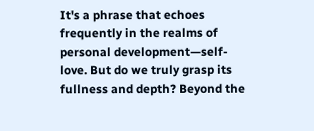It's a phrase that echoes frequently in the realms of personal development—self-love. But do we truly grasp its fullness and depth? Beyond the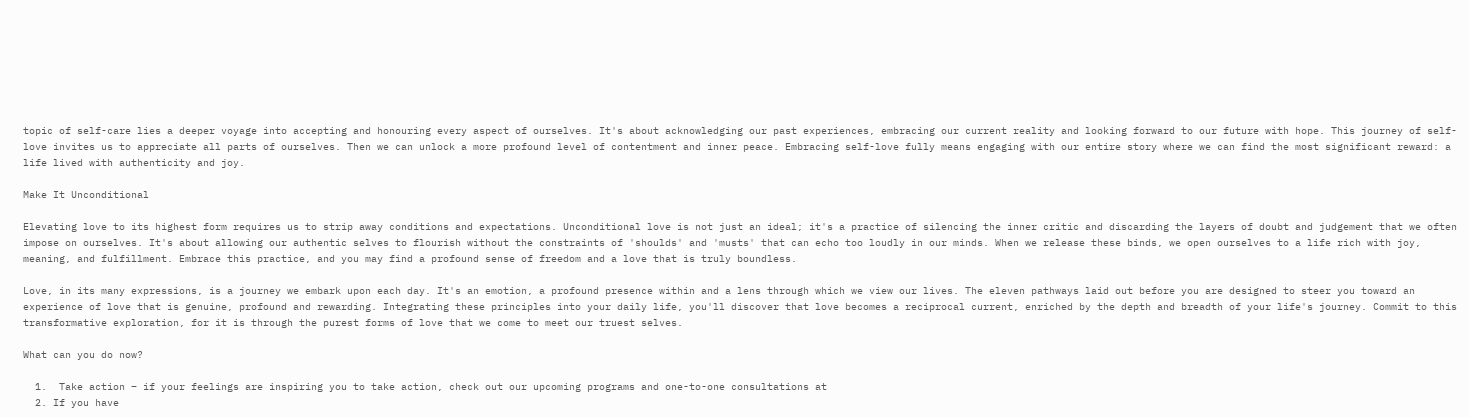topic of self-care lies a deeper voyage into accepting and honouring every aspect of ourselves. It's about acknowledging our past experiences, embracing our current reality and looking forward to our future with hope. This journey of self-love invites us to appreciate all parts of ourselves. Then we can unlock a more profound level of contentment and inner peace. Embracing self-love fully means engaging with our entire story where we can find the most significant reward: a life lived with authenticity and joy.

Make It Unconditional

Elevating love to its highest form requires us to strip away conditions and expectations. Unconditional love is not just an ideal; it's a practice of silencing the inner critic and discarding the layers of doubt and judgement that we often impose on ourselves. It's about allowing our authentic selves to flourish without the constraints of 'shoulds' and 'musts' that can echo too loudly in our minds. When we release these binds, we open ourselves to a life rich with joy, meaning, and fulfillment. Embrace this practice, and you may find a profound sense of freedom and a love that is truly boundless.

Love, in its many expressions, is a journey we embark upon each day. It's an emotion, a profound presence within and a lens through which we view our lives. The eleven pathways laid out before you are designed to steer you toward an experience of love that is genuine, profound and rewarding. Integrating these principles into your daily life, you'll discover that love becomes a reciprocal current, enriched by the depth and breadth of your life's journey. Commit to this transformative exploration, for it is through the purest forms of love that we come to meet our truest selves.

What can you do now?

  1.  Take action – if your feelings are inspiring you to take action, check out our upcoming programs and one-to-one consultations at
  2. If you have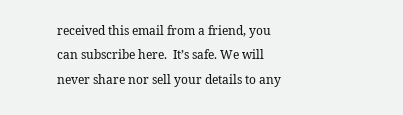received this email from a friend, you can subscribe here.  It’s safe. We will never share nor sell your details to any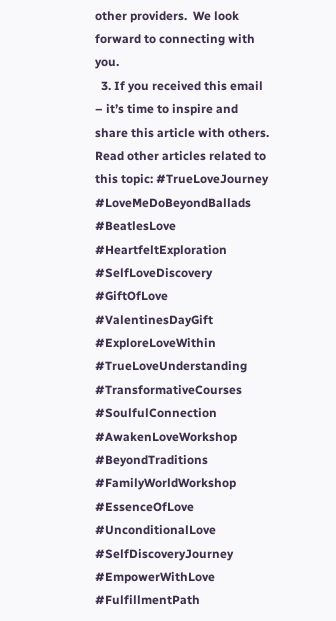other providers.  We look forward to connecting with you.
  3. If you received this email – it’s time to inspire and share this article with others.
Read other articles related to this topic: #TrueLoveJourney #LoveMeDoBeyondBallads #BeatlesLove #HeartfeltExploration #SelfLoveDiscovery #GiftOfLove #ValentinesDayGift #ExploreLoveWithin #TrueLoveUnderstanding #TransformativeCourses #SoulfulConnection #AwakenLoveWorkshop #BeyondTraditions #FamilyWorldWorkshop #EssenceOfLove #UnconditionalLove #SelfDiscoveryJourney #EmpowerWithLove #FulfillmentPath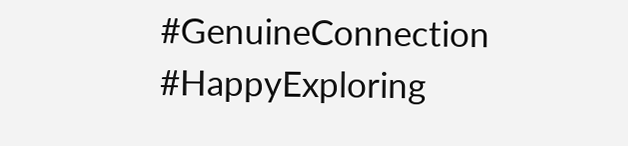#GenuineConnection #HappyExploring